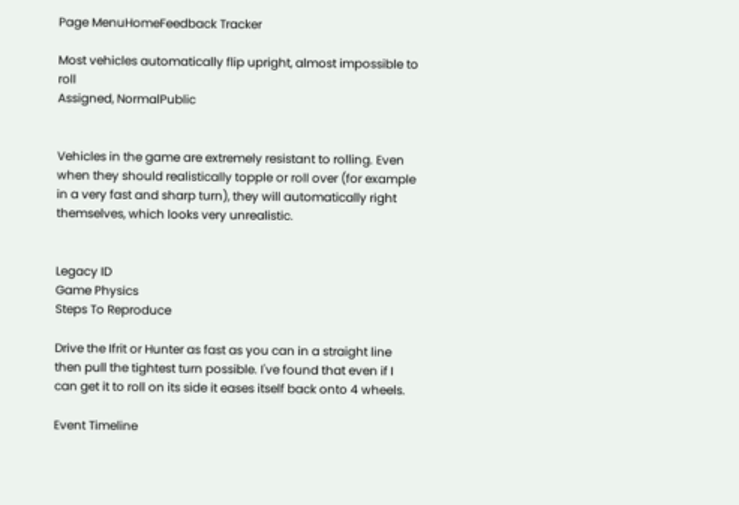Page MenuHomeFeedback Tracker

Most vehicles automatically flip upright, almost impossible to roll
Assigned, NormalPublic


Vehicles in the game are extremely resistant to rolling. Even when they should realistically topple or roll over (for example in a very fast and sharp turn), they will automatically right themselves, which looks very unrealistic.


Legacy ID
Game Physics
Steps To Reproduce

Drive the Ifrit or Hunter as fast as you can in a straight line then pull the tightest turn possible. I've found that even if I can get it to roll on its side it eases itself back onto 4 wheels.

Event Timeline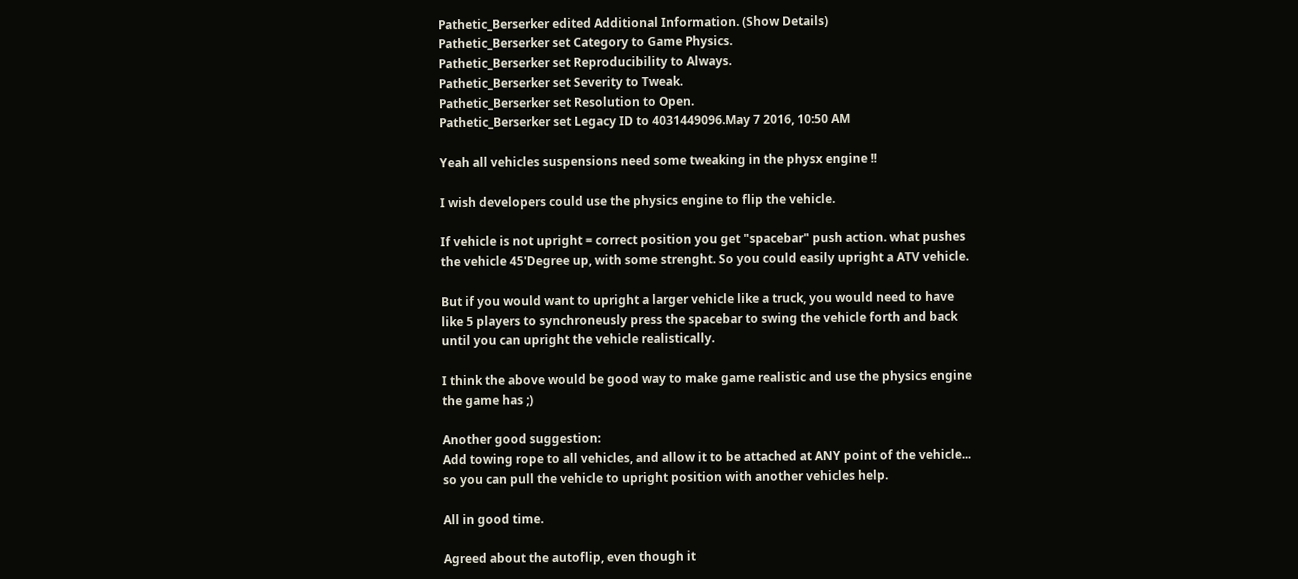Pathetic_Berserker edited Additional Information. (Show Details)
Pathetic_Berserker set Category to Game Physics.
Pathetic_Berserker set Reproducibility to Always.
Pathetic_Berserker set Severity to Tweak.
Pathetic_Berserker set Resolution to Open.
Pathetic_Berserker set Legacy ID to 4031449096.May 7 2016, 10:50 AM

Yeah all vehicles suspensions need some tweaking in the physx engine !!

I wish developers could use the physics engine to flip the vehicle.

If vehicle is not upright = correct position you get "spacebar" push action. what pushes the vehicle 45'Degree up, with some strenght. So you could easily upright a ATV vehicle.

But if you would want to upright a larger vehicle like a truck, you would need to have like 5 players to synchroneusly press the spacebar to swing the vehicle forth and back until you can upright the vehicle realistically.

I think the above would be good way to make game realistic and use the physics engine the game has ;)

Another good suggestion:
Add towing rope to all vehicles, and allow it to be attached at ANY point of the vehicle... so you can pull the vehicle to upright position with another vehicles help.

All in good time.

Agreed about the autoflip, even though it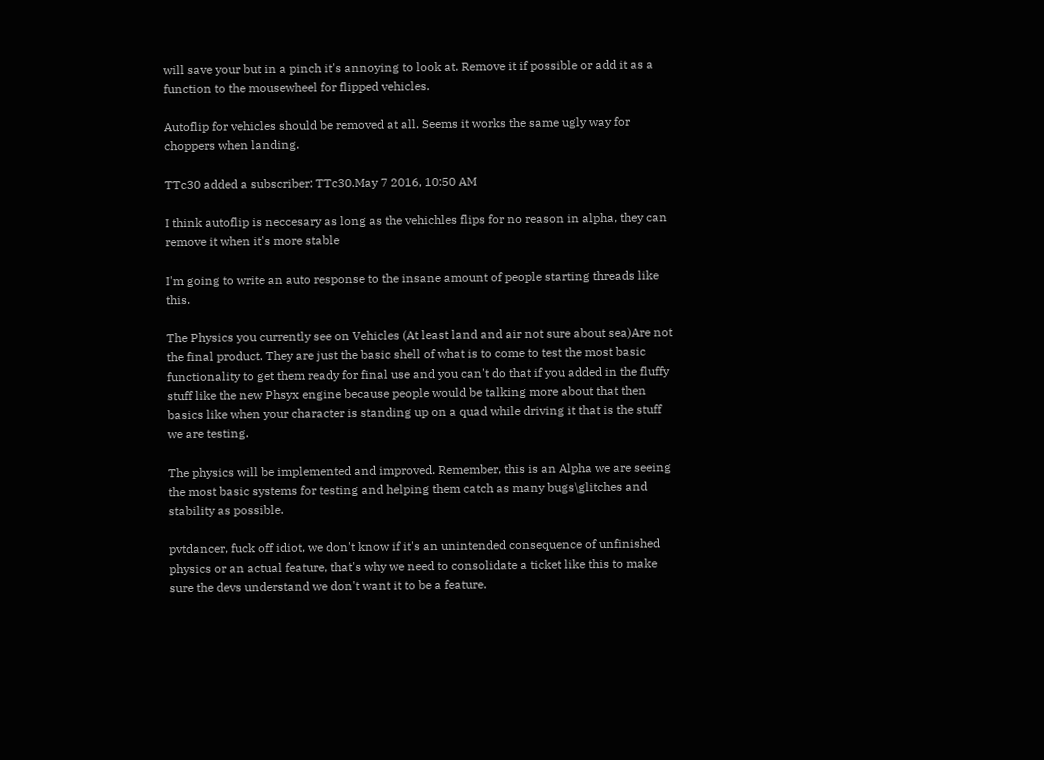will save your but in a pinch it's annoying to look at. Remove it if possible or add it as a function to the mousewheel for flipped vehicles.

Autoflip for vehicles should be removed at all. Seems it works the same ugly way for choppers when landing.

TTc30 added a subscriber: TTc30.May 7 2016, 10:50 AM

I think autoflip is neccesary as long as the vehichles flips for no reason in alpha, they can remove it when it's more stable

I'm going to write an auto response to the insane amount of people starting threads like this.

The Physics you currently see on Vehicles (At least land and air not sure about sea)Are not the final product. They are just the basic shell of what is to come to test the most basic functionality to get them ready for final use and you can't do that if you added in the fluffy stuff like the new Phsyx engine because people would be talking more about that then basics like when your character is standing up on a quad while driving it that is the stuff we are testing.

The physics will be implemented and improved. Remember, this is an Alpha we are seeing the most basic systems for testing and helping them catch as many bugs\glitches and stability as possible.

pvtdancer, fuck off idiot, we don't know if it's an unintended consequence of unfinished physics or an actual feature, that's why we need to consolidate a ticket like this to make sure the devs understand we don't want it to be a feature.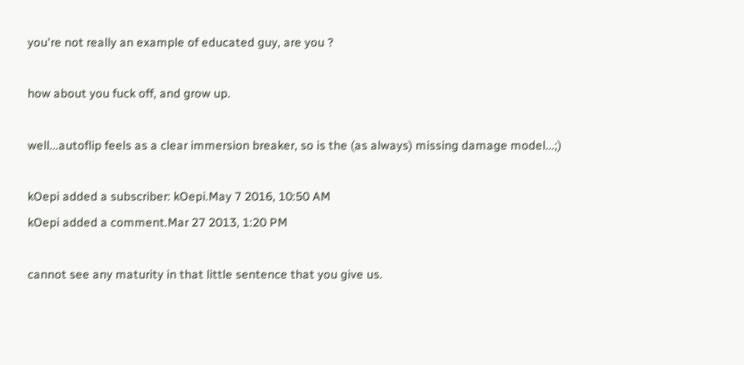you're not really an example of educated guy, are you ?

how about you fuck off, and grow up.

well...autoflip feels as a clear immersion breaker, so is the (as always) missing damage model...;)

kOepi added a subscriber: kOepi.May 7 2016, 10:50 AM
kOepi added a comment.Mar 27 2013, 1:20 PM

cannot see any maturity in that little sentence that you give us.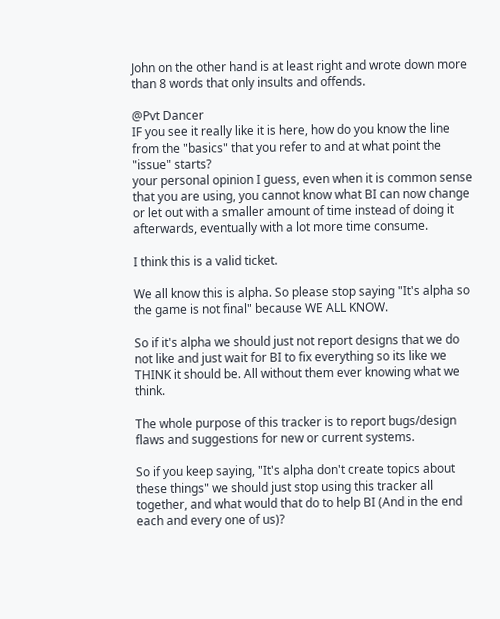John on the other hand is at least right and wrote down more than 8 words that only insults and offends.

@Pvt Dancer
IF you see it really like it is here, how do you know the line from the "basics" that you refer to and at what point the "issue" starts?
your personal opinion I guess, even when it is common sense that you are using, you cannot know what BI can now change or let out with a smaller amount of time instead of doing it afterwards, eventually with a lot more time consume.

I think this is a valid ticket.

We all know this is alpha. So please stop saying "It's alpha so the game is not final" because WE ALL KNOW.

So if it's alpha we should just not report designs that we do not like and just wait for BI to fix everything so its like we THINK it should be. All without them ever knowing what we think.

The whole purpose of this tracker is to report bugs/design flaws and suggestions for new or current systems.

So if you keep saying, "It's alpha don't create topics about these things" we should just stop using this tracker all together, and what would that do to help BI (And in the end each and every one of us)?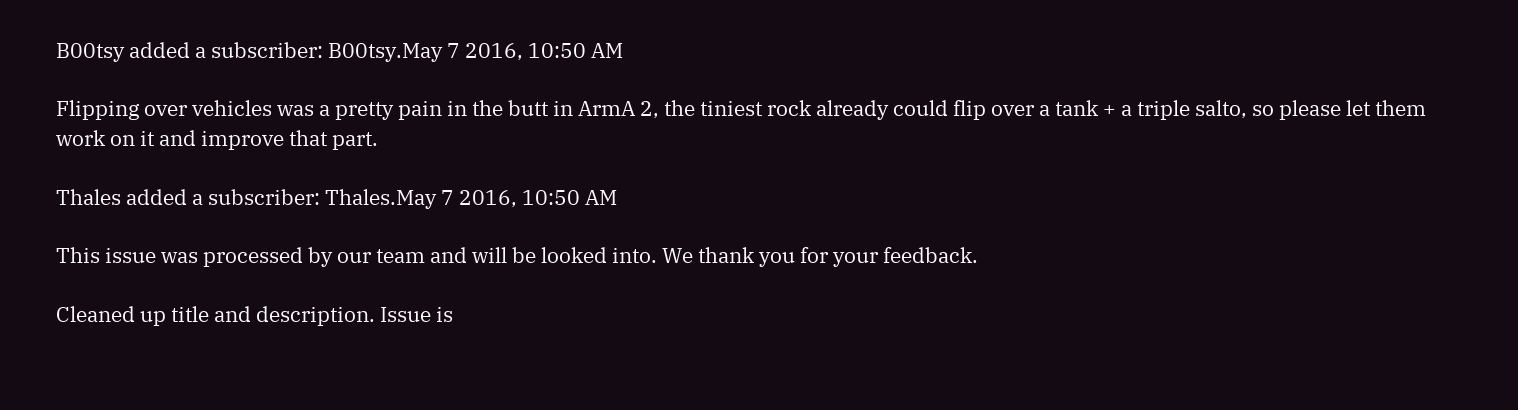B00tsy added a subscriber: B00tsy.May 7 2016, 10:50 AM

Flipping over vehicles was a pretty pain in the butt in ArmA 2, the tiniest rock already could flip over a tank + a triple salto, so please let them work on it and improve that part.

Thales added a subscriber: Thales.May 7 2016, 10:50 AM

This issue was processed by our team and will be looked into. We thank you for your feedback.

Cleaned up title and description. Issue is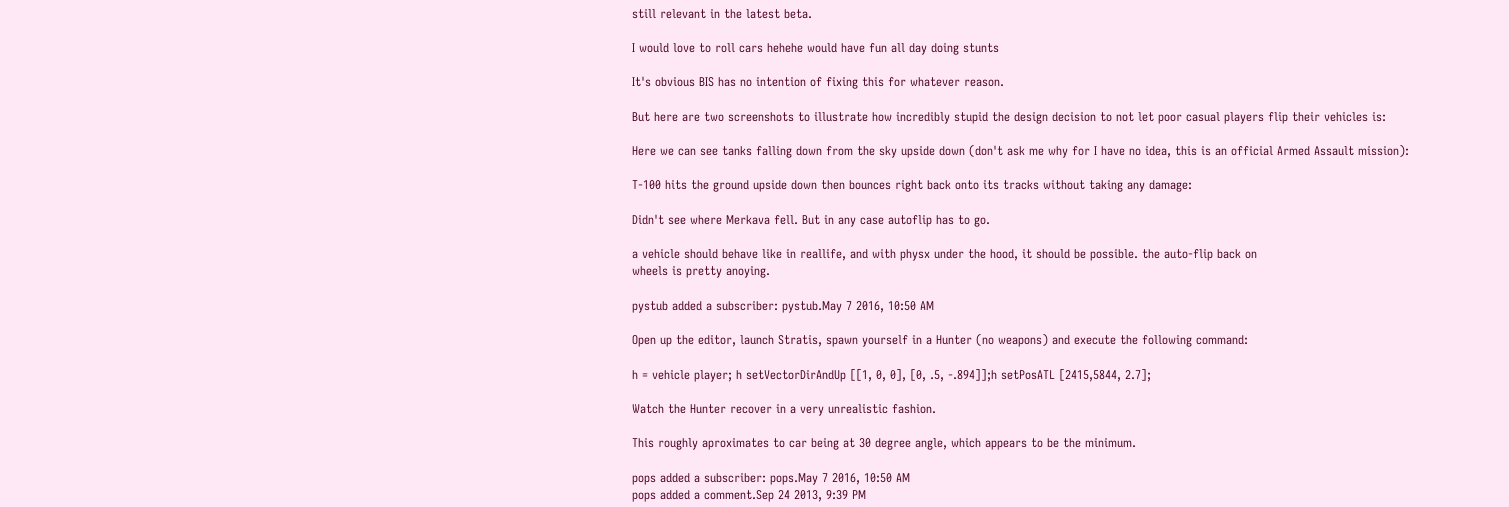still relevant in the latest beta.

I would love to roll cars hehehe would have fun all day doing stunts

It's obvious BIS has no intention of fixing this for whatever reason.

But here are two screenshots to illustrate how incredibly stupid the design decision to not let poor casual players flip their vehicles is:

Here we can see tanks falling down from the sky upside down (don't ask me why for I have no idea, this is an official Armed Assault mission):

T-100 hits the ground upside down then bounces right back onto its tracks without taking any damage:

Didn't see where Merkava fell. But in any case autoflip has to go.

a vehicle should behave like in reallife, and with physx under the hood, it should be possible. the auto-flip back on
wheels is pretty anoying.

pystub added a subscriber: pystub.May 7 2016, 10:50 AM

Open up the editor, launch Stratis, spawn yourself in a Hunter (no weapons) and execute the following command:

h = vehicle player; h setVectorDirAndUp [[1, 0, 0], [0, .5, -.894]];h setPosATL [2415,5844, 2.7];

Watch the Hunter recover in a very unrealistic fashion.

This roughly aproximates to car being at 30 degree angle, which appears to be the minimum.

pops added a subscriber: pops.May 7 2016, 10:50 AM
pops added a comment.Sep 24 2013, 9:39 PM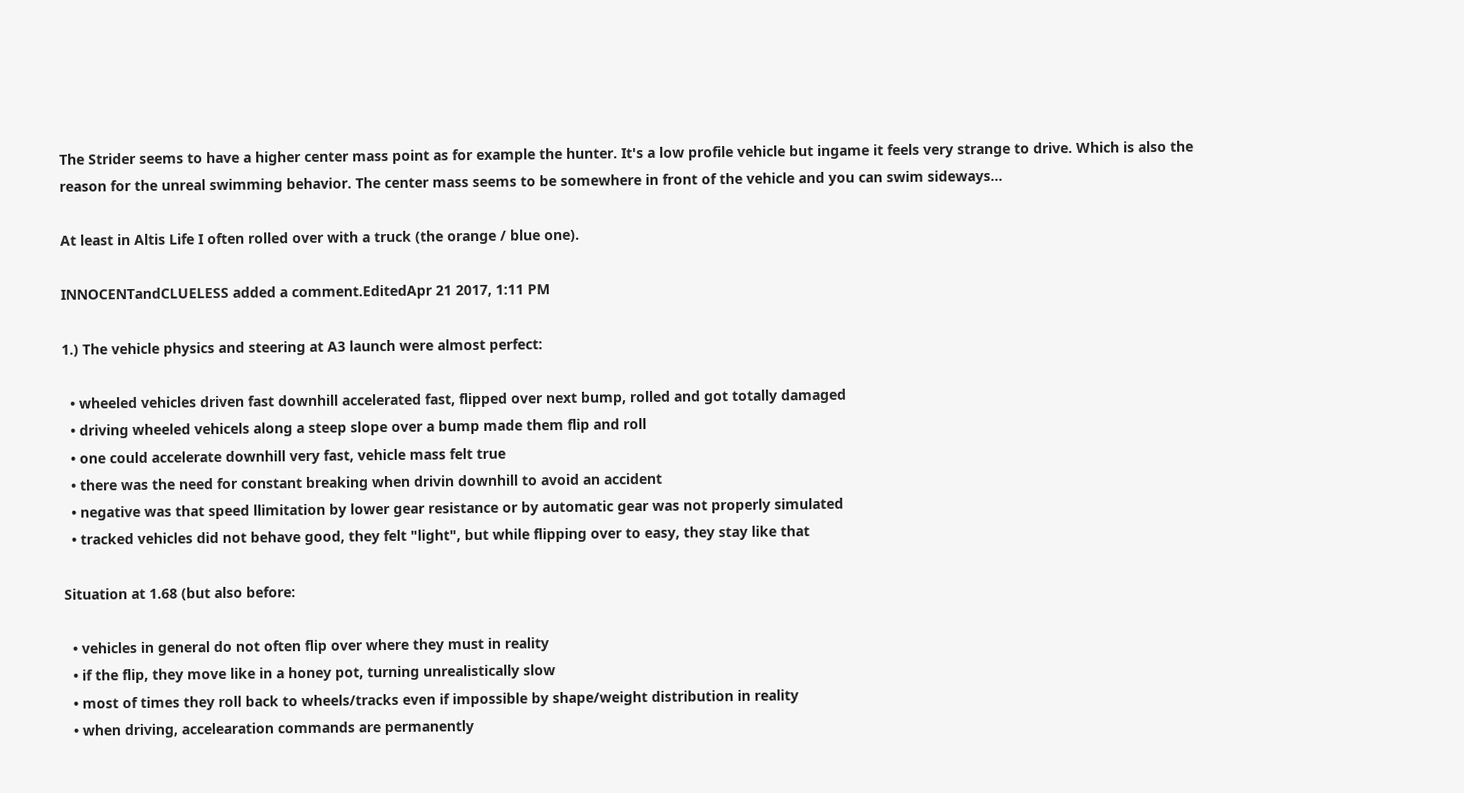The Strider seems to have a higher center mass point as for example the hunter. It's a low profile vehicle but ingame it feels very strange to drive. Which is also the reason for the unreal swimming behavior. The center mass seems to be somewhere in front of the vehicle and you can swim sideways...

At least in Altis Life I often rolled over with a truck (the orange / blue one).

INNOCENTandCLUELESS added a comment.EditedApr 21 2017, 1:11 PM

1.) The vehicle physics and steering at A3 launch were almost perfect:

  • wheeled vehicles driven fast downhill accelerated fast, flipped over next bump, rolled and got totally damaged
  • driving wheeled vehicels along a steep slope over a bump made them flip and roll
  • one could accelerate downhill very fast, vehicle mass felt true
  • there was the need for constant breaking when drivin downhill to avoid an accident
  • negative was that speed llimitation by lower gear resistance or by automatic gear was not properly simulated
  • tracked vehicles did not behave good, they felt "light", but while flipping over to easy, they stay like that

Situation at 1.68 (but also before:

  • vehicles in general do not often flip over where they must in reality
  • if the flip, they move like in a honey pot, turning unrealistically slow
  • most of times they roll back to wheels/tracks even if impossible by shape/weight distribution in reality
  • when driving, accelearation commands are permanently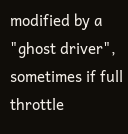modified by a "ghost driver", sometimes if full throttle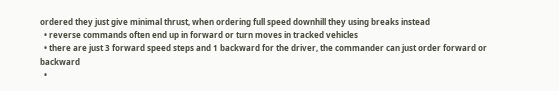ordered they just give minimal thrust, when ordering full speed downhill they using breaks instead
  • reverse commands often end up in forward or turn moves in tracked vehicles
  • there are just 3 forward speed steps and 1 backward for the driver, the commander can just order forward or backward
  •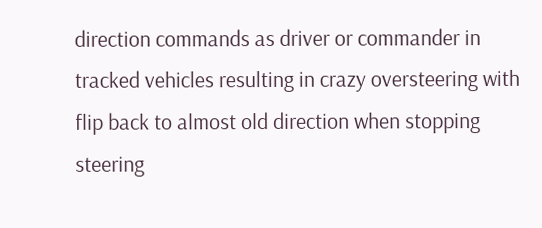direction commands as driver or commander in tracked vehicles resulting in crazy oversteering with flip back to almost old direction when stopping steering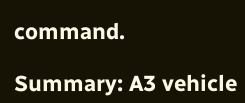command.

Summary: A3 vehicle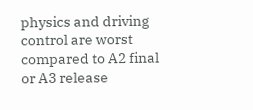physics and driving control are worst compared to A2 final or A3 release